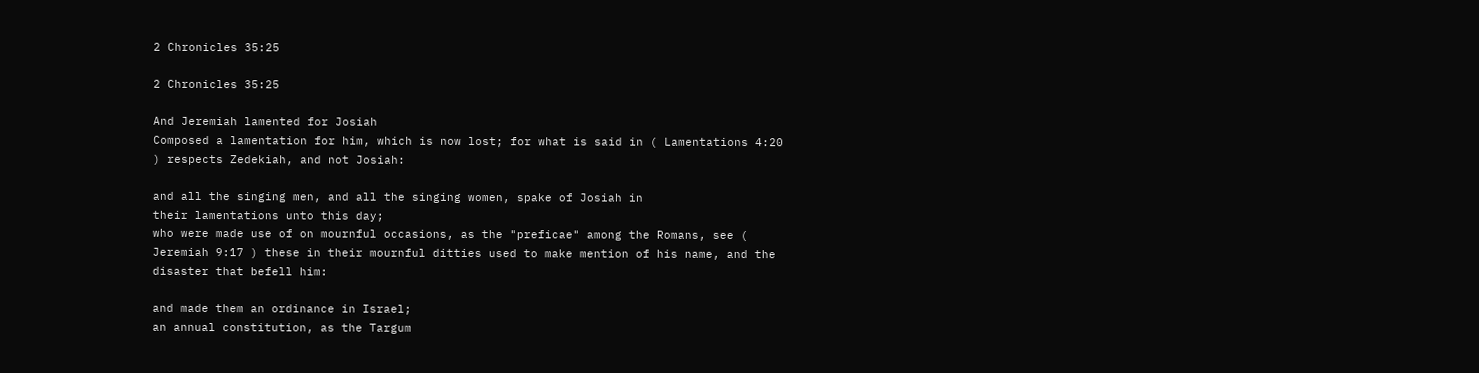2 Chronicles 35:25

2 Chronicles 35:25

And Jeremiah lamented for Josiah
Composed a lamentation for him, which is now lost; for what is said in ( Lamentations 4:20 ) respects Zedekiah, and not Josiah:

and all the singing men, and all the singing women, spake of Josiah in
their lamentations unto this day;
who were made use of on mournful occasions, as the "preficae" among the Romans, see ( Jeremiah 9:17 ) these in their mournful ditties used to make mention of his name, and the disaster that befell him:

and made them an ordinance in Israel;
an annual constitution, as the Targum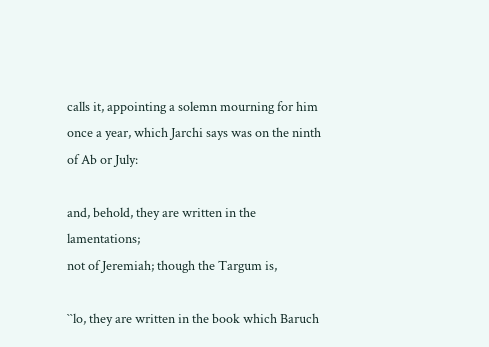calls it, appointing a solemn mourning for him once a year, which Jarchi says was on the ninth of Ab or July:

and, behold, they are written in the lamentations;
not of Jeremiah; though the Targum is,

``lo, they are written in the book which Baruch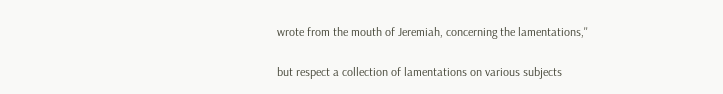wrote from the mouth of Jeremiah, concerning the lamentations,''

but respect a collection of lamentations on various subjects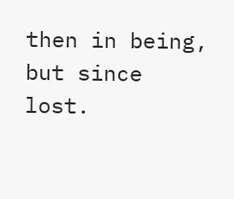then in being, but since lost.